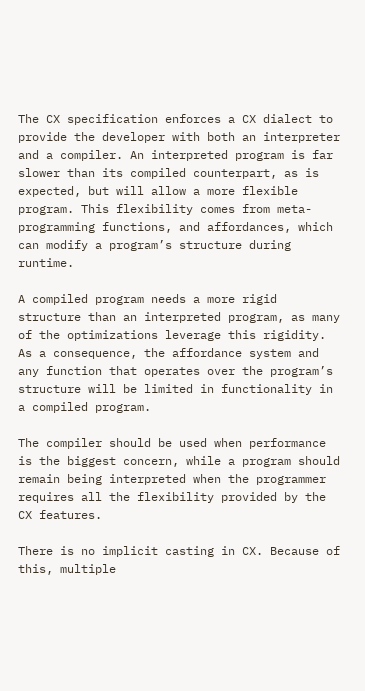The CX specification enforces a CX dialect to provide the developer with both an interpreter and a compiler. An interpreted program is far slower than its compiled counterpart, as is expected, but will allow a more flexible program. This flexibility comes from meta-programming functions, and affordances, which can modify a program’s structure during runtime.

A compiled program needs a more rigid structure than an interpreted program, as many of the optimizations leverage this rigidity. As a consequence, the affordance system and any function that operates over the program’s structure will be limited in functionality in a compiled program.

The compiler should be used when performance is the biggest concern, while a program should remain being interpreted when the programmer requires all the flexibility provided by the CX features.

There is no implicit casting in CX. Because of this, multiple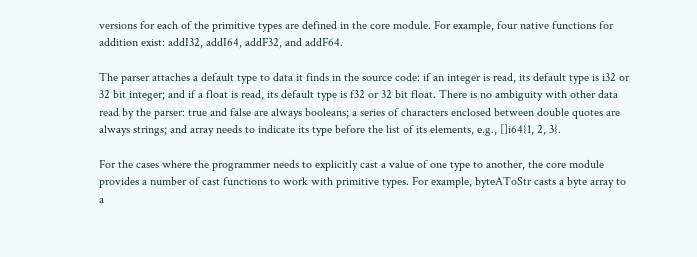versions for each of the primitive types are defined in the core module. For example, four native functions for addition exist: addI32, addI64, addF32, and addF64.

The parser attaches a default type to data it finds in the source code: if an integer is read, its default type is i32 or 32 bit integer; and if a float is read, its default type is f32 or 32 bit float. There is no ambiguity with other data read by the parser: true and false are always booleans; a series of characters enclosed between double quotes are always strings; and array needs to indicate its type before the list of its elements, e.g., []i64{1, 2, 3}.

For the cases where the programmer needs to explicitly cast a value of one type to another, the core module provides a number of cast functions to work with primitive types. For example, byteAToStr casts a byte array to a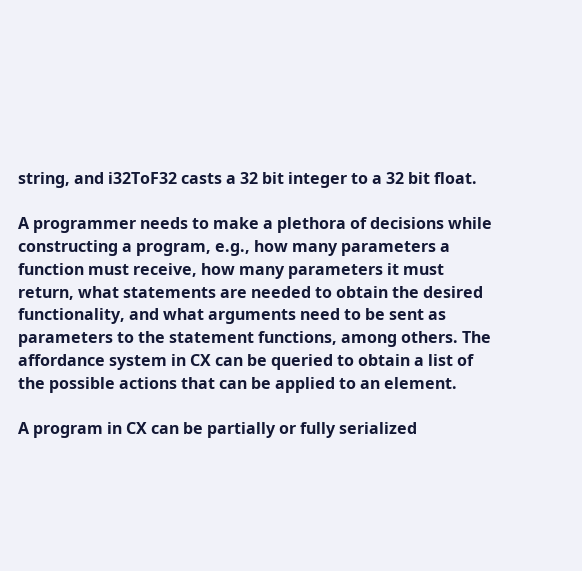string, and i32ToF32 casts a 32 bit integer to a 32 bit float.

A programmer needs to make a plethora of decisions while constructing a program, e.g., how many parameters a function must receive, how many parameters it must return, what statements are needed to obtain the desired functionality, and what arguments need to be sent as parameters to the statement functions, among others. The affordance system in CX can be queried to obtain a list of the possible actions that can be applied to an element.

A program in CX can be partially or fully serialized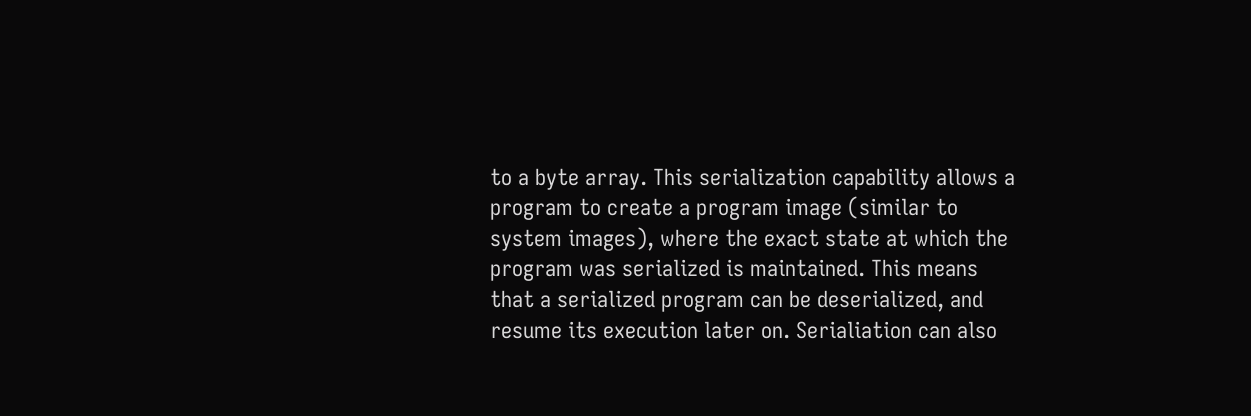to a byte array. This serialization capability allows a program to create a program image (similar to system images), where the exact state at which the program was serialized is maintained. This means that a serialized program can be deserialized, and resume its execution later on. Serialiation can also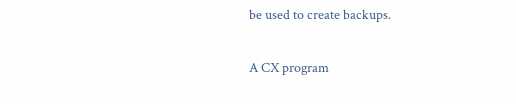be used to create backups.

A CX program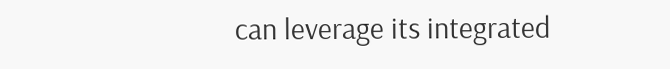can leverage its integrated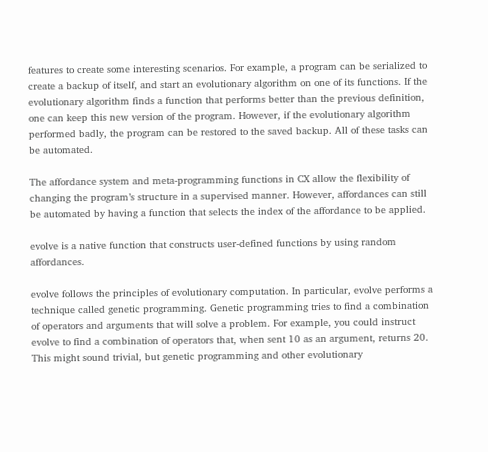features to create some interesting scenarios. For example, a program can be serialized to create a backup of itself, and start an evolutionary algorithm on one of its functions. If the evolutionary algorithm finds a function that performs better than the previous definition, one can keep this new version of the program. However, if the evolutionary algorithm performed badly, the program can be restored to the saved backup. All of these tasks can be automated.

The affordance system and meta-programming functions in CX allow the flexibility of changing the program’s structure in a supervised manner. However, affordances can still be automated by having a function that selects the index of the affordance to be applied.

evolve is a native function that constructs user-defined functions by using random affordances.

evolve follows the principles of evolutionary computation. In particular, evolve performs a technique called genetic programming. Genetic programming tries to find a combination of operators and arguments that will solve a problem. For example, you could instruct evolve to find a combination of operators that, when sent 10 as an argument, returns 20. This might sound trivial, but genetic programming and other evolutionary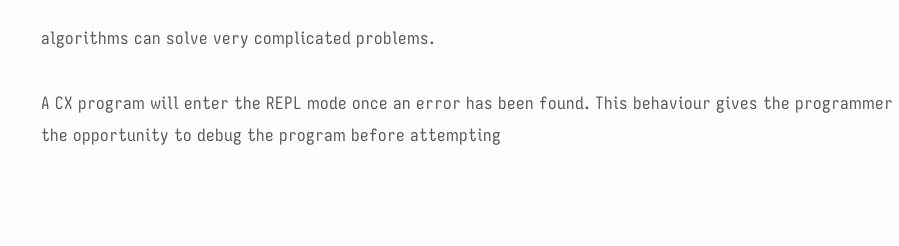algorithms can solve very complicated problems.

A CX program will enter the REPL mode once an error has been found. This behaviour gives the programmer the opportunity to debug the program before attempting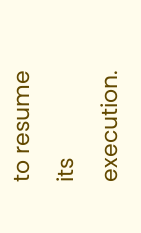to resume its execution.